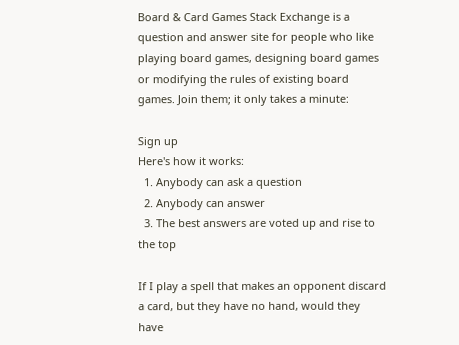Board & Card Games Stack Exchange is a question and answer site for people who like playing board games, designing board games or modifying the rules of existing board games. Join them; it only takes a minute:

Sign up
Here's how it works:
  1. Anybody can ask a question
  2. Anybody can answer
  3. The best answers are voted up and rise to the top

If I play a spell that makes an opponent discard a card, but they have no hand, would they have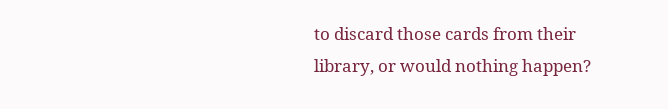to discard those cards from their library, or would nothing happen?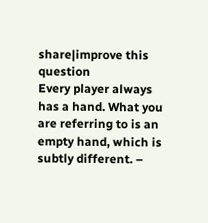share|improve this question
Every player always has a hand. What you are referring to is an empty hand, which is subtly different. –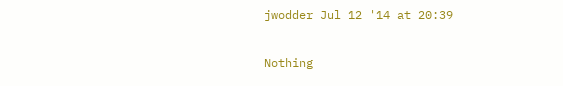jwodder Jul 12 '14 at 20:39

Nothing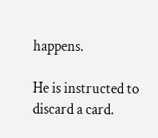happens.

He is instructed to discard a card.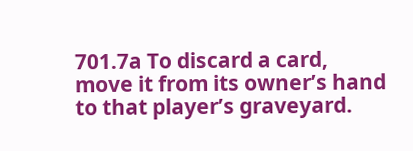701.7a To discard a card, move it from its owner’s hand to that player’s graveyard.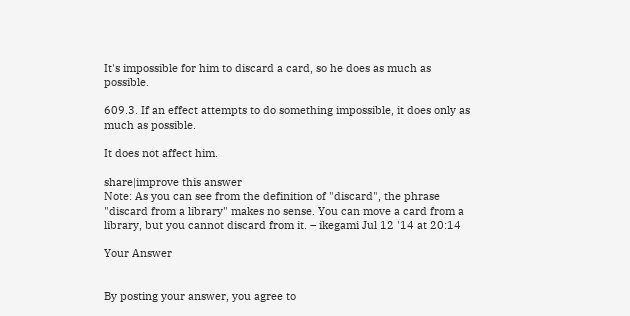It's impossible for him to discard a card, so he does as much as possible.

609.3. If an effect attempts to do something impossible, it does only as much as possible.

It does not affect him.

share|improve this answer
Note: As you can see from the definition of "discard", the phrase "discard from a library" makes no sense. You can move a card from a library, but you cannot discard from it. – ikegami Jul 12 '14 at 20:14

Your Answer


By posting your answer, you agree to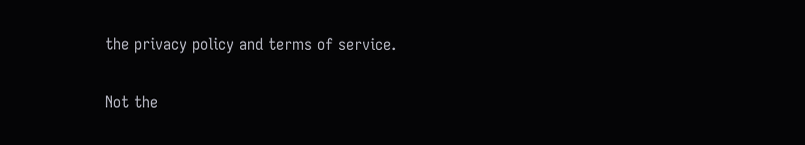the privacy policy and terms of service.

Not the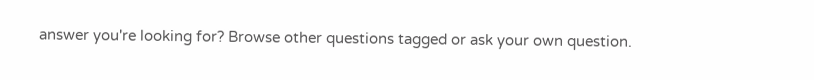answer you're looking for? Browse other questions tagged or ask your own question.